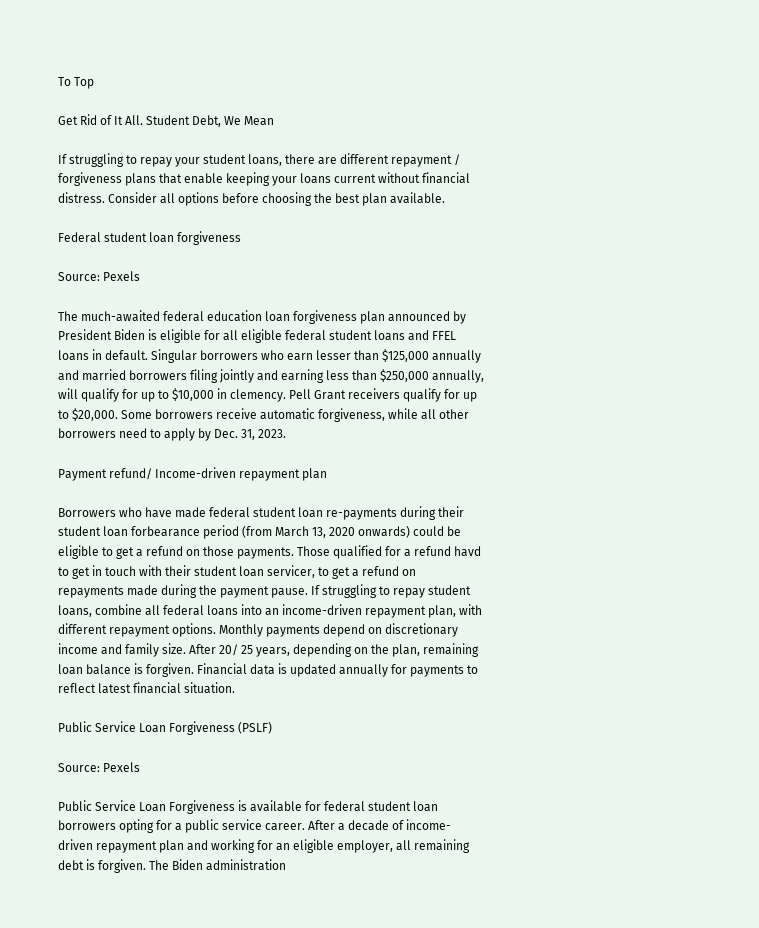To Top

Get Rid of It All. Student Debt, We Mean

If struggling to repay your student loans, there are different repayment / forgiveness plans that enable keeping your loans current without financial distress. Consider all options before choosing the best plan available.

Federal student loan forgiveness

Source: Pexels

The much-awaited federal education loan forgiveness plan announced by President Biden is eligible for all eligible federal student loans and FFEL loans in default. Singular borrowers who earn lesser than $125,000 annually and married borrowers filing jointly and earning less than $250,000 annually, will qualify for up to $10,000 in clemency. Pell Grant receivers qualify for up to $20,000. Some borrowers receive automatic forgiveness, while all other borrowers need to apply by Dec. 31, 2023.

Payment refund/ Income-driven repayment plan

Borrowers who have made federal student loan re-payments during their student loan forbearance period (from March 13, 2020 onwards) could be eligible to get a refund on those payments. Those qualified for a refund havd to get in touch with their student loan servicer, to get a refund on repayments made during the payment pause. If struggling to repay student loans, combine all federal loans into an income-driven repayment plan, with different repayment options. Monthly payments depend on discretionary income and family size. After 20/ 25 years, depending on the plan, remaining loan balance is forgiven. Financial data is updated annually for payments to reflect latest financial situation.

Public Service Loan Forgiveness (PSLF)

Source: Pexels

Public Service Loan Forgiveness is available for federal student loan borrowers opting for a public service career. After a decade of income-driven repayment plan and working for an eligible employer, all remaining debt is forgiven. The Biden administration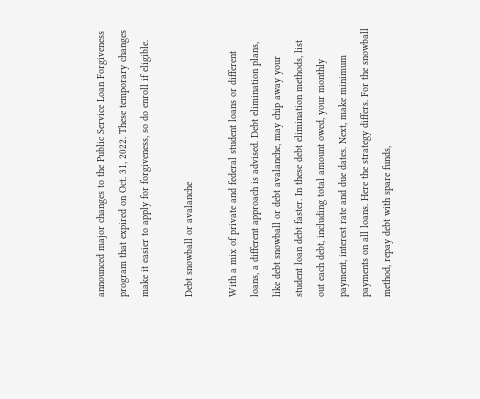announced major changes to the Public Service Loan Forgiveness program that expired on Oct. 31, 2022. These temporary changes make it easier to apply for forgiveness, so do enroll if eligible.

Debt snowball or avalanche

With a mix of private and federal student loans or different loans, a different approach is advised. Debt elimination plans, like debt snowball or debt avalanche, may chip away your student loan debt faster. In these debt elimination methods, list out each debt, including total amount owed, your monthly payment, interest rate and due dates. Next, make minimum payments on all loans. Here the strategy differs. For the snowball method, repay debt with spare funds,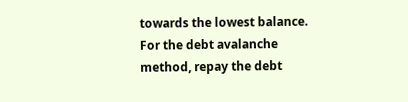towards the lowest balance. For the debt avalanche method, repay the debt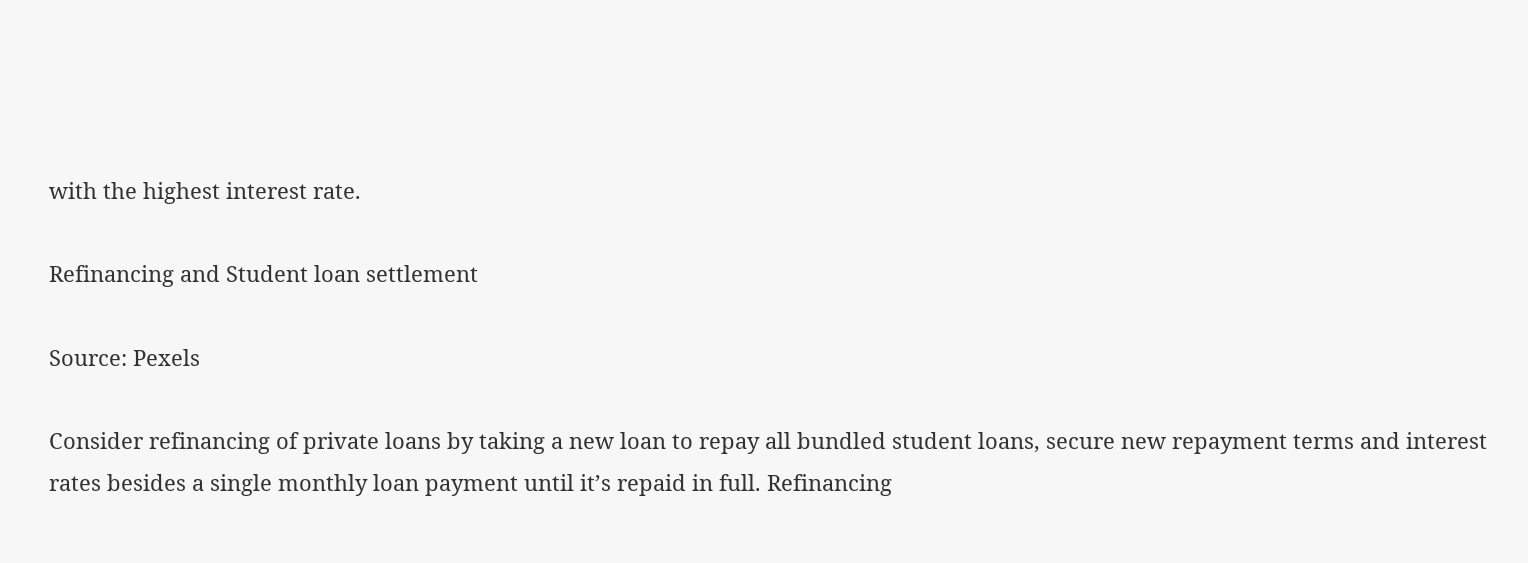with the highest interest rate.

Refinancing and Student loan settlement

Source: Pexels

Consider refinancing of private loans by taking a new loan to repay all bundled student loans, secure new repayment terms and interest rates besides a single monthly loan payment until it’s repaid in full. Refinancing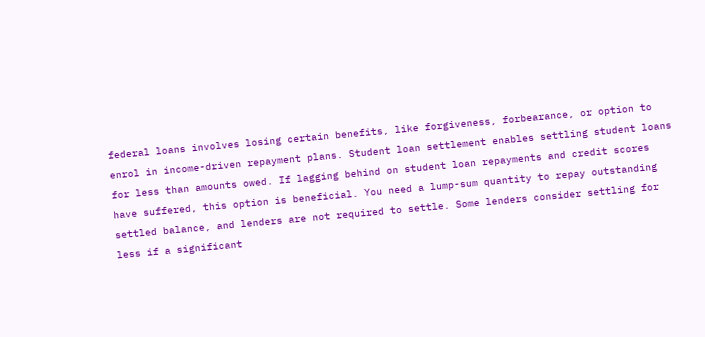federal loans involves losing certain benefits, like forgiveness, forbearance, or option to enrol in income-driven repayment plans. Student loan settlement enables settling student loans for less than amounts owed. If lagging behind on student loan repayments and credit scores have suffered, this option is beneficial. You need a lump-sum quantity to repay outstanding settled balance, and lenders are not required to settle. Some lenders consider settling for less if a significant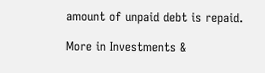amount of unpaid debt is repaid.

More in Investments &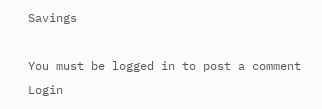Savings

You must be logged in to post a comment Login